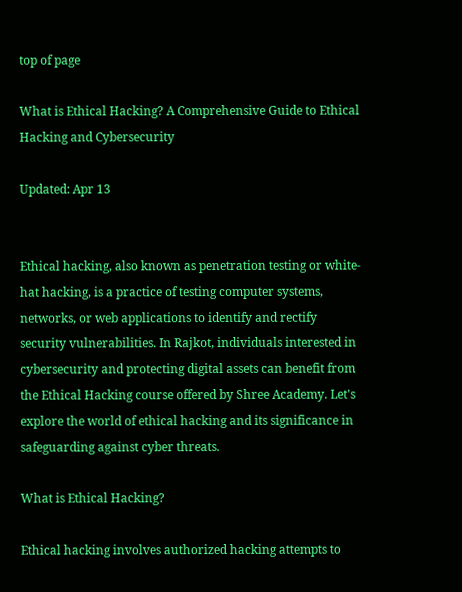top of page

What is Ethical Hacking? A Comprehensive Guide to Ethical Hacking and Cybersecurity

Updated: Apr 13


Ethical hacking, also known as penetration testing or white-hat hacking, is a practice of testing computer systems, networks, or web applications to identify and rectify security vulnerabilities. In Rajkot, individuals interested in cybersecurity and protecting digital assets can benefit from the Ethical Hacking course offered by Shree Academy. Let's explore the world of ethical hacking and its significance in safeguarding against cyber threats.

What is Ethical Hacking?

Ethical hacking involves authorized hacking attempts to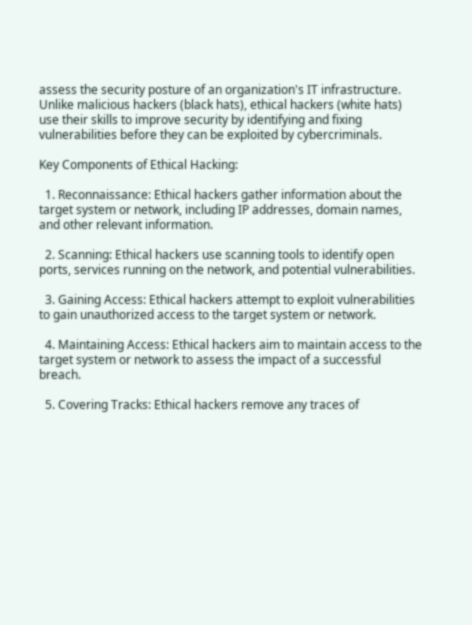assess the security posture of an organization's IT infrastructure. Unlike malicious hackers (black hats), ethical hackers (white hats) use their skills to improve security by identifying and fixing vulnerabilities before they can be exploited by cybercriminals.

Key Components of Ethical Hacking:

  1. Reconnaissance: Ethical hackers gather information about the target system or network, including IP addresses, domain names, and other relevant information.

  2. Scanning: Ethical hackers use scanning tools to identify open ports, services running on the network, and potential vulnerabilities.

  3. Gaining Access: Ethical hackers attempt to exploit vulnerabilities to gain unauthorized access to the target system or network.

  4. Maintaining Access: Ethical hackers aim to maintain access to the target system or network to assess the impact of a successful breach.

  5. Covering Tracks: Ethical hackers remove any traces of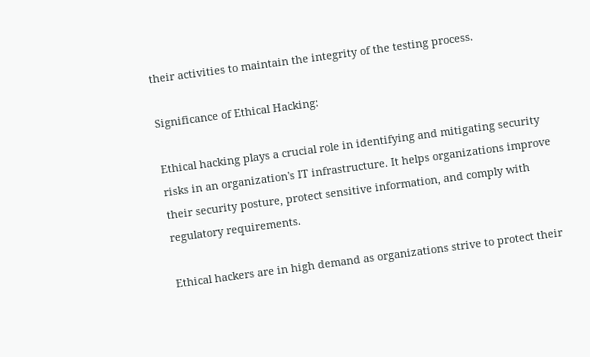their activities to maintain the integrity of the testing process.

Significance of Ethical Hacking:

Ethical hacking plays a crucial role in identifying and mitigating security risks in an organization's IT infrastructure. It helps organizations improve their security posture, protect sensitive information, and comply with regulatory requirements.

Ethical hackers are in high demand as organizations strive to protect their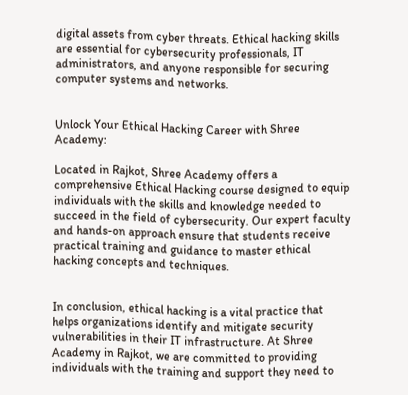digital assets from cyber threats. Ethical hacking skills are essential for cybersecurity professionals, IT administrators, and anyone responsible for securing computer systems and networks.


Unlock Your Ethical Hacking Career with Shree Academy:

Located in Rajkot, Shree Academy offers a comprehensive Ethical Hacking course designed to equip individuals with the skills and knowledge needed to succeed in the field of cybersecurity. Our expert faculty and hands-on approach ensure that students receive practical training and guidance to master ethical hacking concepts and techniques.


In conclusion, ethical hacking is a vital practice that helps organizations identify and mitigate security vulnerabilities in their IT infrastructure. At Shree Academy in Rajkot, we are committed to providing individuals with the training and support they need to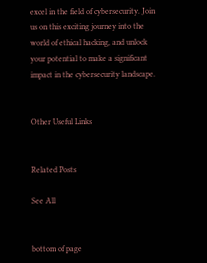excel in the field of cybersecurity. Join us on this exciting journey into the world of ethical hacking, and unlock your potential to make a significant impact in the cybersecurity landscape.


Other Useful Links


Related Posts

See All


bottom of page